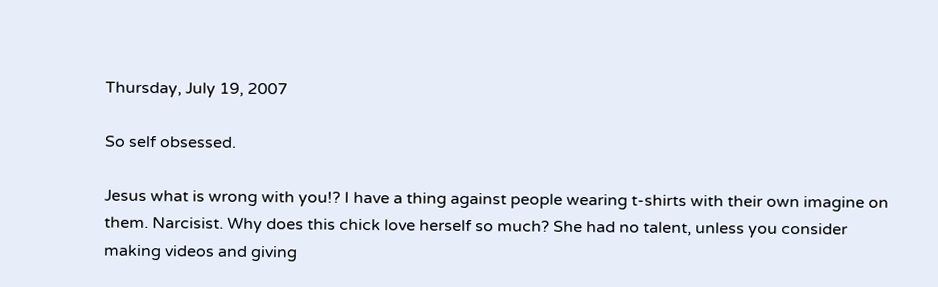Thursday, July 19, 2007

So self obsessed.

Jesus what is wrong with you!? I have a thing against people wearing t-shirts with their own imagine on them. Narcisist. Why does this chick love herself so much? She had no talent, unless you consider making videos and giving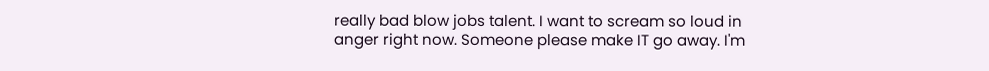really bad blow jobs talent. I want to scream so loud in anger right now. Someone please make IT go away. I'm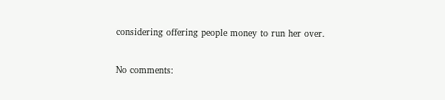considering offering people money to run her over.

No comments: